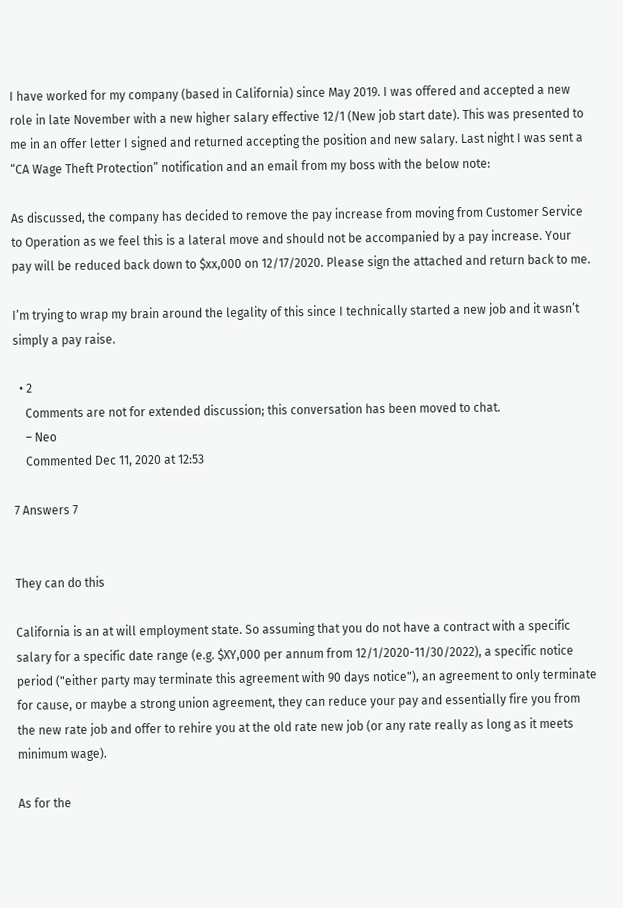I have worked for my company (based in California) since May 2019. I was offered and accepted a new role in late November with a new higher salary effective 12/1 (New job start date). This was presented to me in an offer letter I signed and returned accepting the position and new salary. Last night I was sent a “CA Wage Theft Protection” notification and an email from my boss with the below note:

As discussed, the company has decided to remove the pay increase from moving from Customer Service to Operation as we feel this is a lateral move and should not be accompanied by a pay increase. Your pay will be reduced back down to $xx,000 on 12/17/2020. Please sign the attached and return back to me.

I’m trying to wrap my brain around the legality of this since I technically started a new job and it wasn’t simply a pay raise.

  • 2
    Comments are not for extended discussion; this conversation has been moved to chat.
    – Neo
    Commented Dec 11, 2020 at 12:53

7 Answers 7


They can do this

California is an at will employment state. So assuming that you do not have a contract with a specific salary for a specific date range (e.g. $XY,000 per annum from 12/1/2020-11/30/2022), a specific notice period ("either party may terminate this agreement with 90 days notice"), an agreement to only terminate for cause, or maybe a strong union agreement, they can reduce your pay and essentially fire you from the new rate job and offer to rehire you at the old rate new job (or any rate really as long as it meets minimum wage).

As for the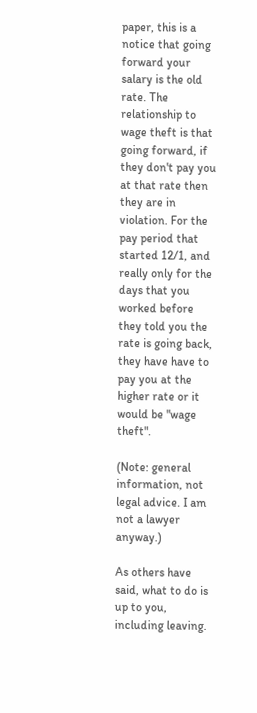paper, this is a notice that going forward your salary is the old rate. The relationship to wage theft is that going forward, if they don't pay you at that rate then they are in violation. For the pay period that started 12/1, and really only for the days that you worked before they told you the rate is going back, they have have to pay you at the higher rate or it would be "wage theft".

(Note: general information, not legal advice. I am not a lawyer anyway.)

As others have said, what to do is up to you, including leaving.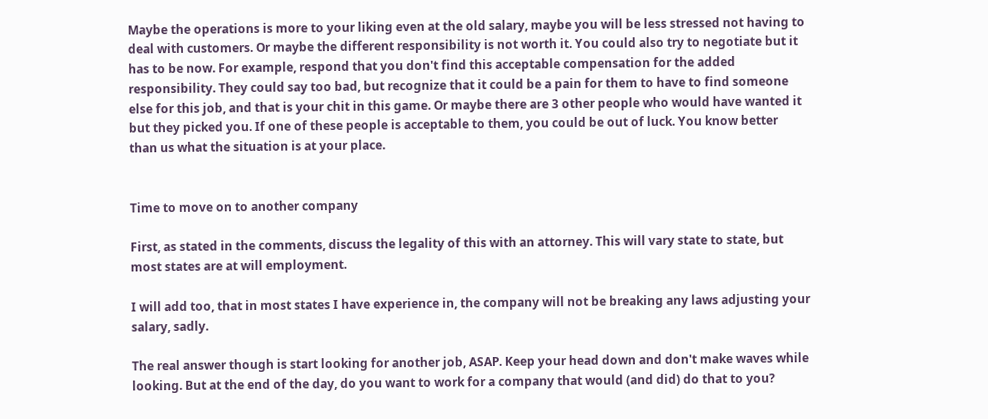Maybe the operations is more to your liking even at the old salary, maybe you will be less stressed not having to deal with customers. Or maybe the different responsibility is not worth it. You could also try to negotiate but it has to be now. For example, respond that you don't find this acceptable compensation for the added responsibility. They could say too bad, but recognize that it could be a pain for them to have to find someone else for this job, and that is your chit in this game. Or maybe there are 3 other people who would have wanted it but they picked you. If one of these people is acceptable to them, you could be out of luck. You know better than us what the situation is at your place.


Time to move on to another company

First, as stated in the comments, discuss the legality of this with an attorney. This will vary state to state, but most states are at will employment.

I will add too, that in most states I have experience in, the company will not be breaking any laws adjusting your salary, sadly.

The real answer though is start looking for another job, ASAP. Keep your head down and don't make waves while looking. But at the end of the day, do you want to work for a company that would (and did) do that to you?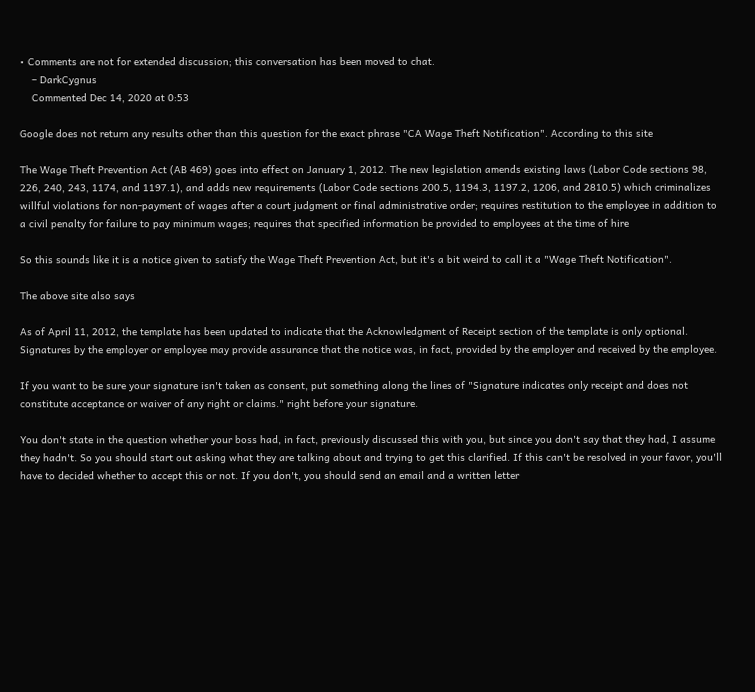• Comments are not for extended discussion; this conversation has been moved to chat.
    – DarkCygnus
    Commented Dec 14, 2020 at 0:53

Google does not return any results other than this question for the exact phrase "CA Wage Theft Notification". According to this site

The Wage Theft Prevention Act (AB 469) goes into effect on January 1, 2012. The new legislation amends existing laws (Labor Code sections 98, 226, 240, 243, 1174, and 1197.1), and adds new requirements (Labor Code sections 200.5, 1194.3, 1197.2, 1206, and 2810.5) which criminalizes willful violations for non-payment of wages after a court judgment or final administrative order; requires restitution to the employee in addition to a civil penalty for failure to pay minimum wages; requires that specified information be provided to employees at the time of hire

So this sounds like it is a notice given to satisfy the Wage Theft Prevention Act, but it's a bit weird to call it a "Wage Theft Notification".

The above site also says

As of April 11, 2012, the template has been updated to indicate that the Acknowledgment of Receipt section of the template is only optional. Signatures by the employer or employee may provide assurance that the notice was, in fact, provided by the employer and received by the employee.

If you want to be sure your signature isn't taken as consent, put something along the lines of "Signature indicates only receipt and does not constitute acceptance or waiver of any right or claims." right before your signature.

You don't state in the question whether your boss had, in fact, previously discussed this with you, but since you don't say that they had, I assume they hadn't. So you should start out asking what they are talking about and trying to get this clarified. If this can't be resolved in your favor, you'll have to decided whether to accept this or not. If you don't, you should send an email and a written letter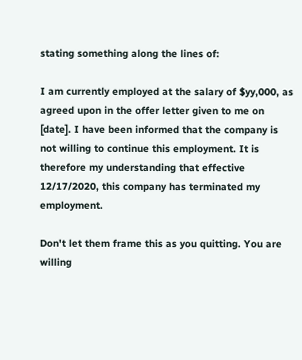stating something along the lines of:

I am currently employed at the salary of $yy,000, as agreed upon in the offer letter given to me on [date]. I have been informed that the company is not willing to continue this employment. It is therefore my understanding that effective 12/17/2020, this company has terminated my employment.

Don't let them frame this as you quitting. You are willing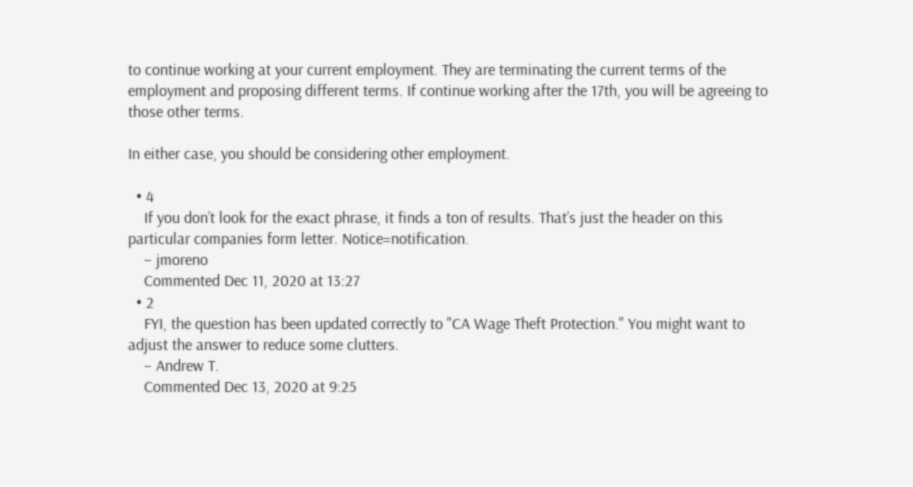to continue working at your current employment. They are terminating the current terms of the employment and proposing different terms. If continue working after the 17th, you will be agreeing to those other terms.

In either case, you should be considering other employment.

  • 4
    If you don’t look for the exact phrase, it finds a ton of results. That’s just the header on this particular companies form letter. Notice=notification.
    – jmoreno
    Commented Dec 11, 2020 at 13:27
  • 2
    FYI, the question has been updated correctly to "CA Wage Theft Protection." You might want to adjust the answer to reduce some clutters.
    – Andrew T.
    Commented Dec 13, 2020 at 9:25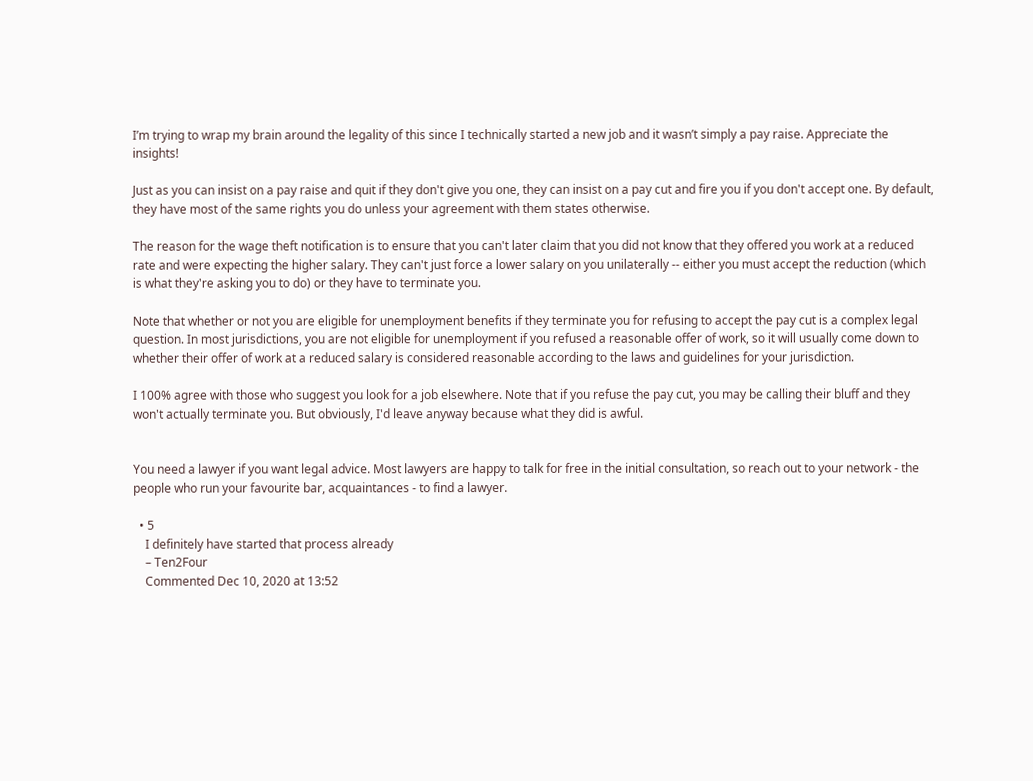I’m trying to wrap my brain around the legality of this since I technically started a new job and it wasn’t simply a pay raise. Appreciate the insights!

Just as you can insist on a pay raise and quit if they don't give you one, they can insist on a pay cut and fire you if you don't accept one. By default, they have most of the same rights you do unless your agreement with them states otherwise.

The reason for the wage theft notification is to ensure that you can't later claim that you did not know that they offered you work at a reduced rate and were expecting the higher salary. They can't just force a lower salary on you unilaterally -- either you must accept the reduction (which is what they're asking you to do) or they have to terminate you.

Note that whether or not you are eligible for unemployment benefits if they terminate you for refusing to accept the pay cut is a complex legal question. In most jurisdictions, you are not eligible for unemployment if you refused a reasonable offer of work, so it will usually come down to whether their offer of work at a reduced salary is considered reasonable according to the laws and guidelines for your jurisdiction.

I 100% agree with those who suggest you look for a job elsewhere. Note that if you refuse the pay cut, you may be calling their bluff and they won't actually terminate you. But obviously, I'd leave anyway because what they did is awful.


You need a lawyer if you want legal advice. Most lawyers are happy to talk for free in the initial consultation, so reach out to your network - the people who run your favourite bar, acquaintances - to find a lawyer.

  • 5
    I definitely have started that process already
    – Ten2Four
    Commented Dec 10, 2020 at 13:52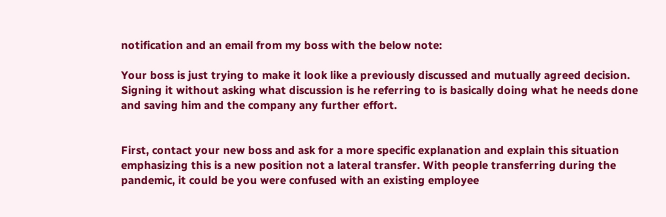notification and an email from my boss with the below note:

Your boss is just trying to make it look like a previously discussed and mutually agreed decision. Signing it without asking what discussion is he referring to is basically doing what he needs done and saving him and the company any further effort.


First, contact your new boss and ask for a more specific explanation and explain this situation emphasizing this is a new position not a lateral transfer. With people transferring during the pandemic, it could be you were confused with an existing employee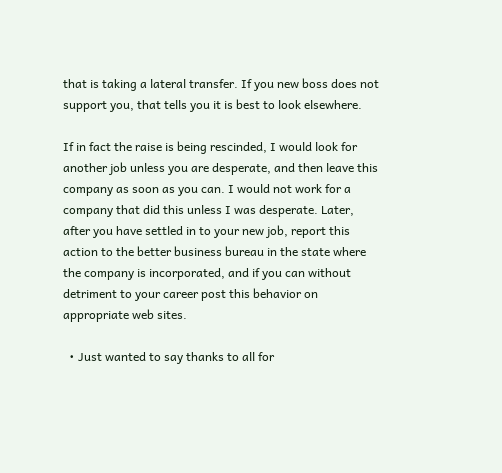that is taking a lateral transfer. If you new boss does not support you, that tells you it is best to look elsewhere.

If in fact the raise is being rescinded, I would look for another job unless you are desperate, and then leave this company as soon as you can. I would not work for a company that did this unless I was desperate. Later, after you have settled in to your new job, report this action to the better business bureau in the state where the company is incorporated, and if you can without detriment to your career post this behavior on appropriate web sites.

  • Just wanted to say thanks to all for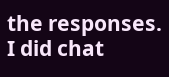the responses. I did chat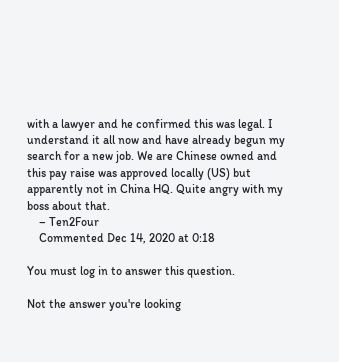with a lawyer and he confirmed this was legal. I understand it all now and have already begun my search for a new job. We are Chinese owned and this pay raise was approved locally (US) but apparently not in China HQ. Quite angry with my boss about that.
    – Ten2Four
    Commented Dec 14, 2020 at 0:18

You must log in to answer this question.

Not the answer you're looking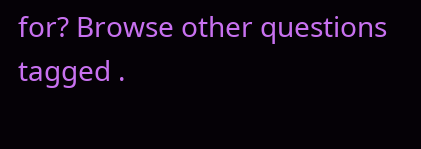for? Browse other questions tagged .